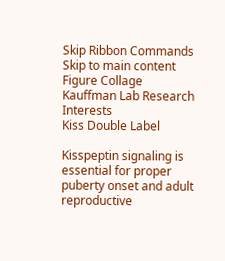Skip Ribbon Commands
Skip to main content
Figure Collage
Kauffman Lab Research Interests
Kiss Double Label

Kisspeptin signaling is essential for proper puberty onset and adult reproductive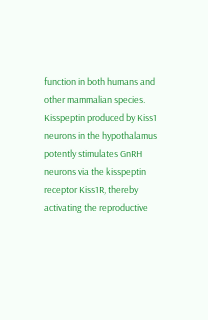function in both humans and other mammalian species. Kisspeptin produced by Kiss1 neurons in the hypothalamus potently stimulates GnRH neurons via the kisspeptin receptor Kiss1R, thereby activating the reproductive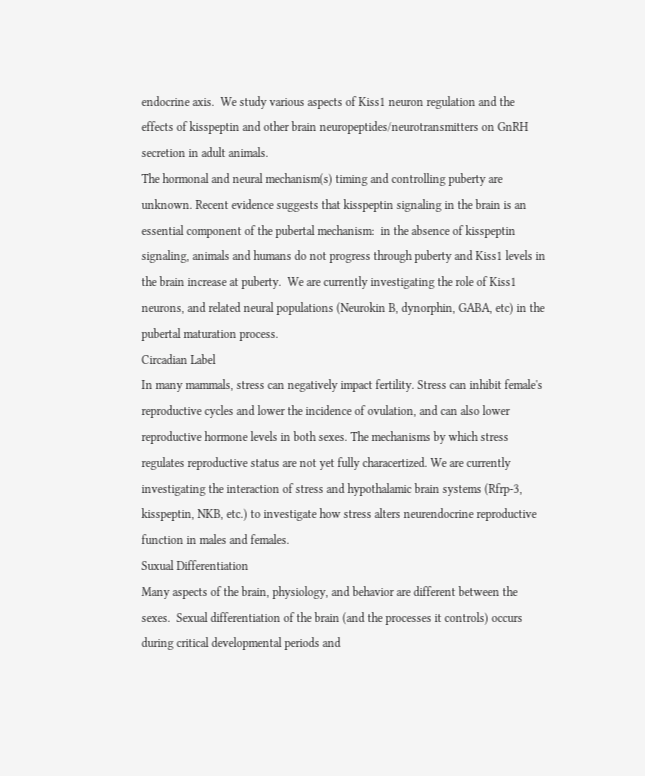endocrine axis.  We study various aspects of Kiss1 neuron regulation and the effects of kisspeptin and other brain neuropeptides/neurotransmitters on GnRH secretion in adult animals.
The hormonal and neural mechanism(s) timing and controlling puberty are unknown. Recent evidence suggests that kisspeptin signaling in the brain is an essential component of the pubertal mechanism:  in the absence of kisspeptin signaling, animals and humans do not progress through puberty and Kiss1 levels in the brain increase at puberty.  We are currently investigating the role of Kiss1 neurons, and related neural populations (Neurokin B, dynorphin, GABA, etc) in the pubertal maturation process.
Circadian Label
In many mammals, stress can negatively impact fertility. Stress can inhibit female's reproductive cycles and lower the incidence of ovulation, and can also lower reproductive hormone levels in both sexes. The mechanisms by which stress regulates reproductive status are not yet fully characertized. We are currently investigating the interaction of stress and hypothalamic brain systems (Rfrp-3, kisspeptin, NKB, etc.) to investigate how stress alters neurendocrine reproductive function in males and females.
Suxual Differentiation
Many aspects of the brain, physiology, and behavior are different between the sexes.  Sexual differentiation of the brain (and the processes it controls) occurs during critical developmental periods and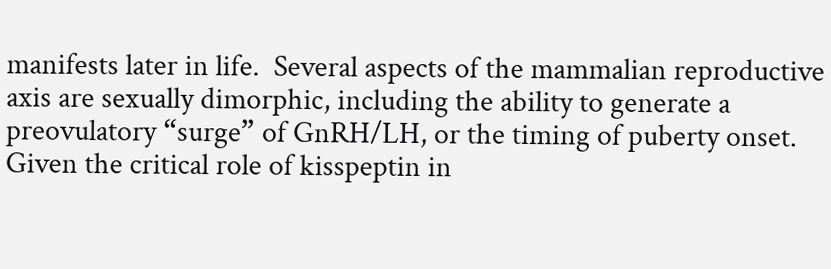manifests later in life.  Several aspects of the mammalian reproductive axis are sexually dimorphic, including the ability to generate a preovulatory “surge” of GnRH/LH, or the timing of puberty onset.  Given the critical role of kisspeptin in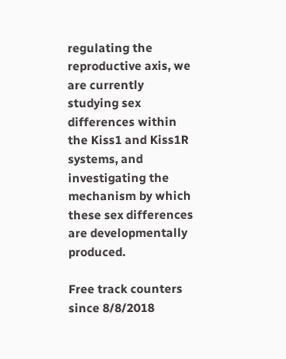regulating the reproductive axis, we are currently studying sex differences within the Kiss1 and Kiss1R systems, and investigating the mechanism by which these sex differences are developmentally produced.

Free track counters
since 8/8/2018